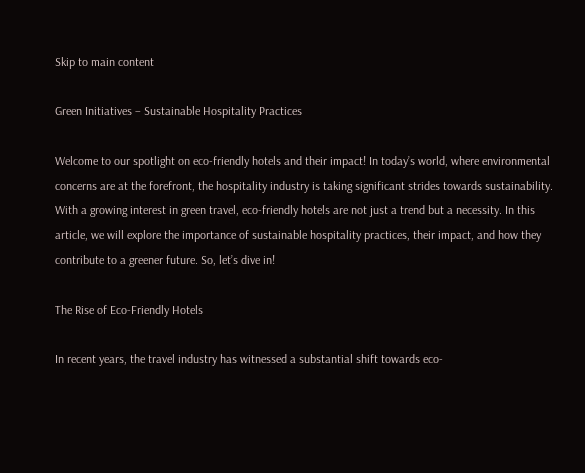Skip to main content

Green Initiatives – Sustainable Hospitality Practices

Welcome to our spotlight on eco-friendly hotels and their impact! In today’s world, where environmental concerns are at the forefront, the hospitality industry is taking significant strides towards sustainability. With a growing interest in green travel, eco-friendly hotels are not just a trend but a necessity. In this article, we will explore the importance of sustainable hospitality practices, their impact, and how they contribute to a greener future. So, let’s dive in!

The Rise of Eco-Friendly Hotels

In recent years, the travel industry has witnessed a substantial shift towards eco-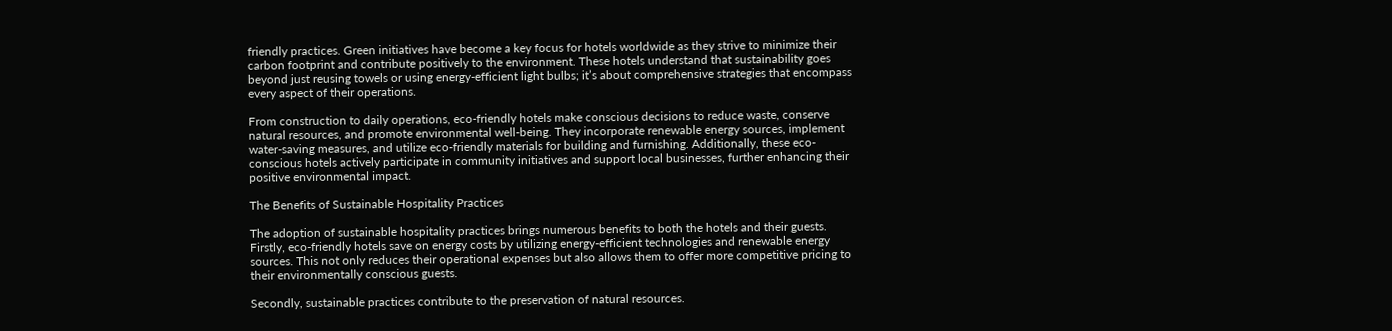friendly practices. Green initiatives have become a key focus for hotels worldwide as they strive to minimize their carbon footprint and contribute positively to the environment. These hotels understand that sustainability goes beyond just reusing towels or using energy-efficient light bulbs; it’s about comprehensive strategies that encompass every aspect of their operations.

From construction to daily operations, eco-friendly hotels make conscious decisions to reduce waste, conserve natural resources, and promote environmental well-being. They incorporate renewable energy sources, implement water-saving measures, and utilize eco-friendly materials for building and furnishing. Additionally, these eco-conscious hotels actively participate in community initiatives and support local businesses, further enhancing their positive environmental impact.

The Benefits of Sustainable Hospitality Practices

The adoption of sustainable hospitality practices brings numerous benefits to both the hotels and their guests. Firstly, eco-friendly hotels save on energy costs by utilizing energy-efficient technologies and renewable energy sources. This not only reduces their operational expenses but also allows them to offer more competitive pricing to their environmentally conscious guests.

Secondly, sustainable practices contribute to the preservation of natural resources.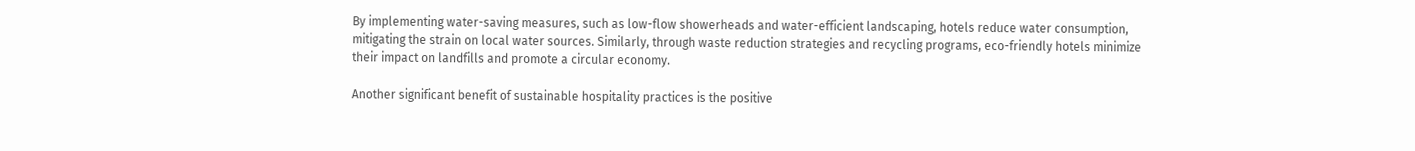By implementing water-saving measures, such as low-flow showerheads and water-efficient landscaping, hotels reduce water consumption, mitigating the strain on local water sources. Similarly, through waste reduction strategies and recycling programs, eco-friendly hotels minimize their impact on landfills and promote a circular economy.

Another significant benefit of sustainable hospitality practices is the positive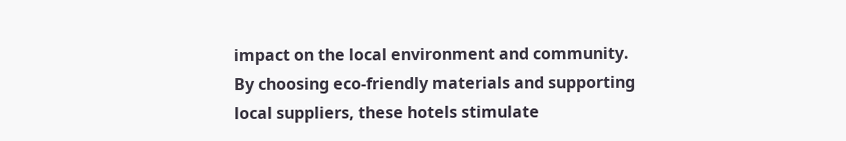impact on the local environment and community. By choosing eco-friendly materials and supporting local suppliers, these hotels stimulate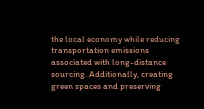the local economy while reducing transportation emissions associated with long-distance sourcing. Additionally, creating green spaces and preserving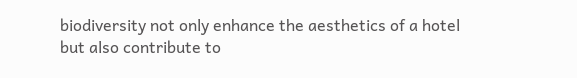biodiversity not only enhance the aesthetics of a hotel but also contribute to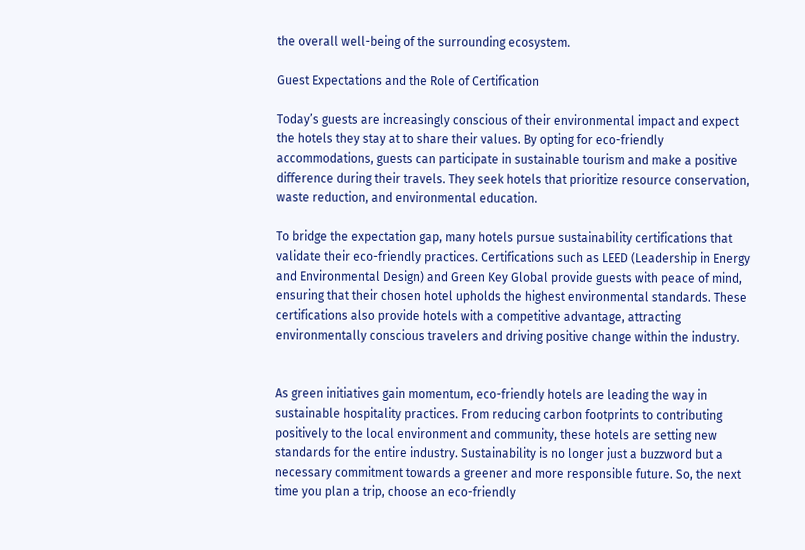the overall well-being of the surrounding ecosystem.

Guest Expectations and the Role of Certification

Today’s guests are increasingly conscious of their environmental impact and expect the hotels they stay at to share their values. By opting for eco-friendly accommodations, guests can participate in sustainable tourism and make a positive difference during their travels. They seek hotels that prioritize resource conservation, waste reduction, and environmental education.

To bridge the expectation gap, many hotels pursue sustainability certifications that validate their eco-friendly practices. Certifications such as LEED (Leadership in Energy and Environmental Design) and Green Key Global provide guests with peace of mind, ensuring that their chosen hotel upholds the highest environmental standards. These certifications also provide hotels with a competitive advantage, attracting environmentally conscious travelers and driving positive change within the industry.


As green initiatives gain momentum, eco-friendly hotels are leading the way in sustainable hospitality practices. From reducing carbon footprints to contributing positively to the local environment and community, these hotels are setting new standards for the entire industry. Sustainability is no longer just a buzzword but a necessary commitment towards a greener and more responsible future. So, the next time you plan a trip, choose an eco-friendly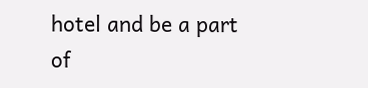hotel and be a part of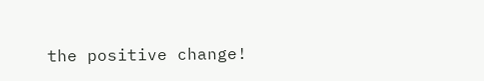the positive change!